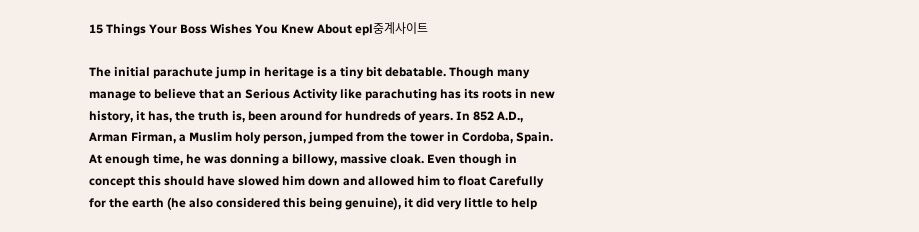15 Things Your Boss Wishes You Knew About epl중계사이트

The initial parachute jump in heritage is a tiny bit debatable. Though many manage to believe that an Serious Activity like parachuting has its roots in new history, it has, the truth is, been around for hundreds of years. In 852 A.D., Arman Firman, a Muslim holy person, jumped from the tower in Cordoba, Spain. At enough time, he was donning a billowy, massive cloak. Even though in concept this should have slowed him down and allowed him to float Carefully for the earth (he also considered this being genuine), it did very little to help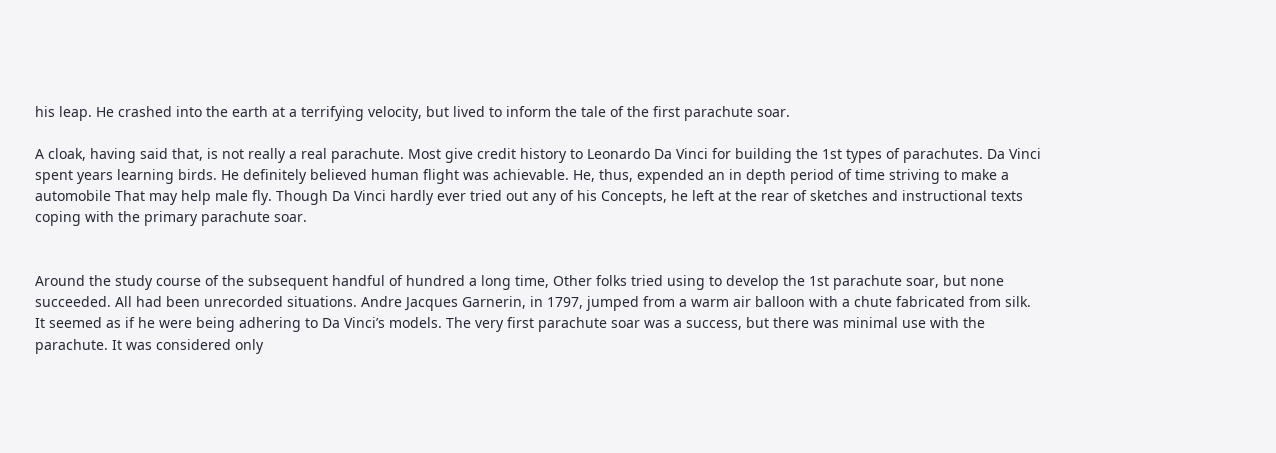his leap. He crashed into the earth at a terrifying velocity, but lived to inform the tale of the first parachute soar.

A cloak, having said that, is not really a real parachute. Most give credit history to Leonardo Da Vinci for building the 1st types of parachutes. Da Vinci spent years learning birds. He definitely believed human flight was achievable. He, thus, expended an in depth period of time striving to make a automobile That may help male fly. Though Da Vinci hardly ever tried out any of his Concepts, he left at the rear of sketches and instructional texts coping with the primary parachute soar.


Around the study course of the subsequent handful of hundred a long time, Other folks tried using to develop the 1st parachute soar, but none succeeded. All had been unrecorded situations. Andre Jacques Garnerin, in 1797, jumped from a warm air balloon with a chute fabricated from silk. It seemed as if he were being adhering to Da Vinci’s models. The very first parachute soar was a success, but there was minimal use with the parachute. It was considered only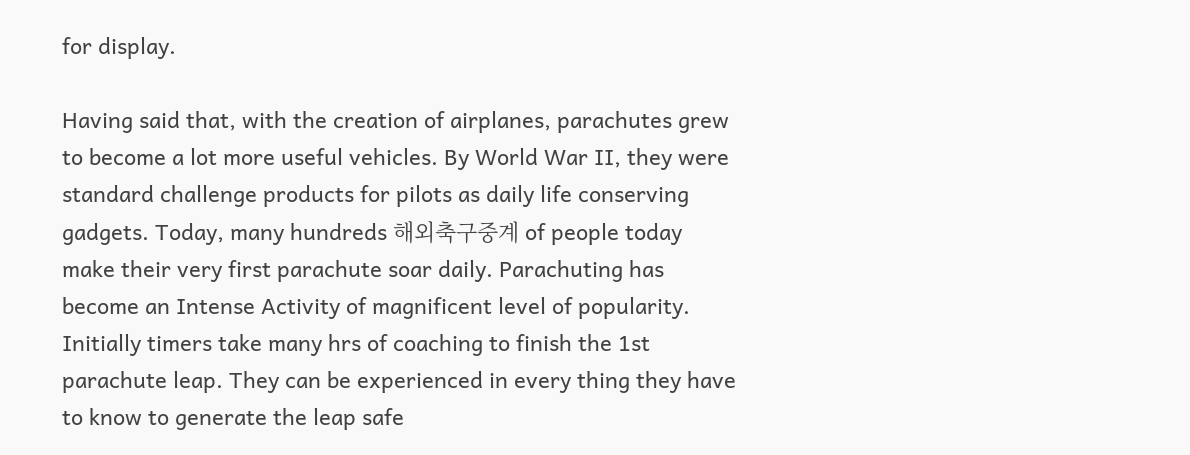for display.

Having said that, with the creation of airplanes, parachutes grew to become a lot more useful vehicles. By World War II, they were standard challenge products for pilots as daily life conserving gadgets. Today, many hundreds 해외축구중계 of people today make their very first parachute soar daily. Parachuting has become an Intense Activity of magnificent level of popularity. Initially timers take many hrs of coaching to finish the 1st parachute leap. They can be experienced in every thing they have to know to generate the leap safe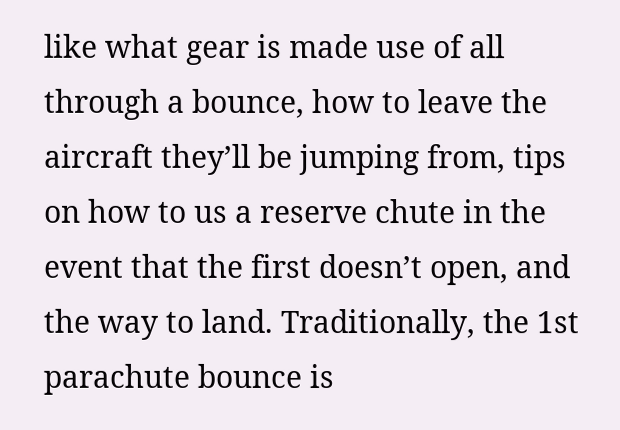like what gear is made use of all through a bounce, how to leave the aircraft they’ll be jumping from, tips on how to us a reserve chute in the event that the first doesn’t open, and the way to land. Traditionally, the 1st parachute bounce is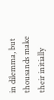in dilemma, but thousands make their initially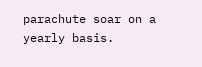parachute soar on a yearly basis.